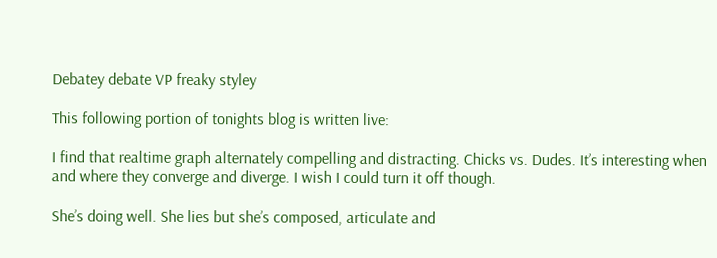Debatey debate VP freaky styley

This following portion of tonights blog is written live:

I find that realtime graph alternately compelling and distracting. Chicks vs. Dudes. It’s interesting when and where they converge and diverge. I wish I could turn it off though.

She’s doing well. She lies but she’s composed, articulate and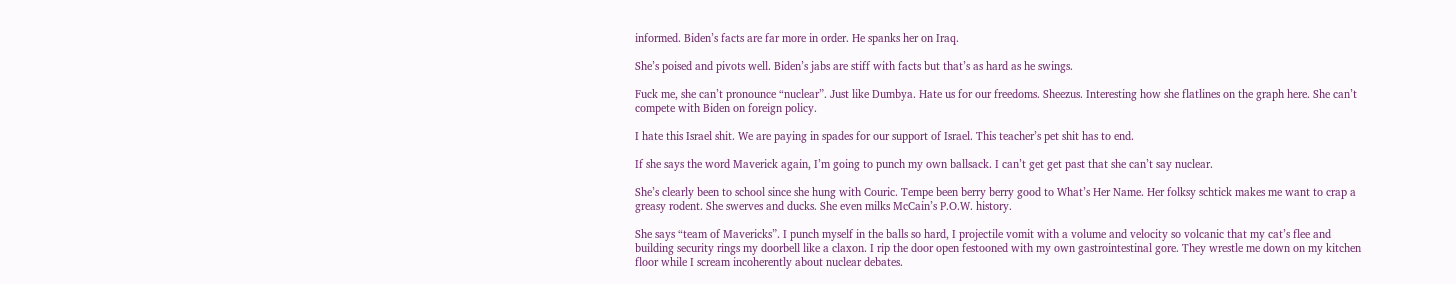informed. Biden’s facts are far more in order. He spanks her on Iraq.

She’s poised and pivots well. Biden’s jabs are stiff with facts but that’s as hard as he swings.

Fuck me, she can’t pronounce “nuclear”. Just like Dumbya. Hate us for our freedoms. Sheezus. Interesting how she flatlines on the graph here. She can’t compete with Biden on foreign policy.

I hate this Israel shit. We are paying in spades for our support of Israel. This teacher’s pet shit has to end.

If she says the word Maverick again, I’m going to punch my own ballsack. I can’t get get past that she can’t say nuclear.

She’s clearly been to school since she hung with Couric. Tempe been berry berry good to What’s Her Name. Her folksy schtick makes me want to crap a greasy rodent. She swerves and ducks. She even milks McCain’s P.O.W. history.

She says “team of Mavericks”. I punch myself in the balls so hard, I projectile vomit with a volume and velocity so volcanic that my cat’s flee and building security rings my doorbell like a claxon. I rip the door open festooned with my own gastrointestinal gore. They wrestle me down on my kitchen floor while I scream incoherently about nuclear debates.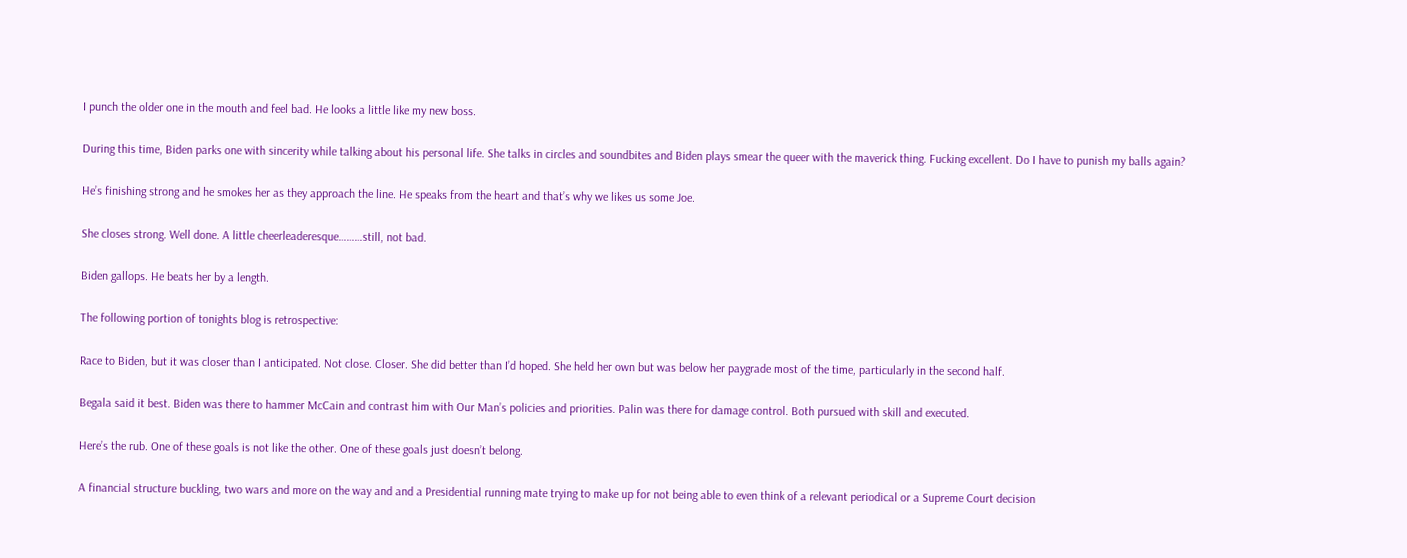I punch the older one in the mouth and feel bad. He looks a little like my new boss.

During this time, Biden parks one with sincerity while talking about his personal life. She talks in circles and soundbites and Biden plays smear the queer with the maverick thing. Fucking excellent. Do I have to punish my balls again?

He’s finishing strong and he smokes her as they approach the line. He speaks from the heart and that’s why we likes us some Joe.

She closes strong. Well done. A little cheerleaderesque………still, not bad.

Biden gallops. He beats her by a length.

The following portion of tonights blog is retrospective:

Race to Biden, but it was closer than I anticipated. Not close. Closer. She did better than I’d hoped. She held her own but was below her paygrade most of the time, particularly in the second half.

Begala said it best. Biden was there to hammer McCain and contrast him with Our Man’s policies and priorities. Palin was there for damage control. Both pursued with skill and executed.

Here’s the rub. One of these goals is not like the other. One of these goals just doesn’t belong.

A financial structure buckling, two wars and more on the way and and a Presidential running mate trying to make up for not being able to even think of a relevant periodical or a Supreme Court decision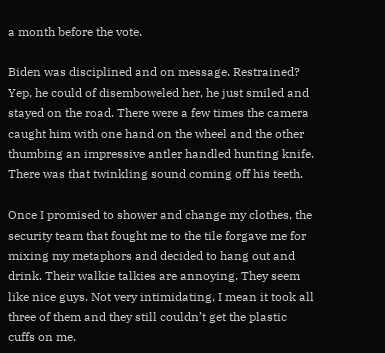a month before the vote.

Biden was disciplined and on message. Restrained? Yep, he could of disemboweled her, he just smiled and stayed on the road. There were a few times the camera caught him with one hand on the wheel and the other thumbing an impressive antler handled hunting knife. There was that twinkling sound coming off his teeth.

Once I promised to shower and change my clothes, the security team that fought me to the tile forgave me for mixing my metaphors and decided to hang out and drink. Their walkie talkies are annoying. They seem like nice guys. Not very intimidating, I mean it took all three of them and they still couldn’t get the plastic cuffs on me.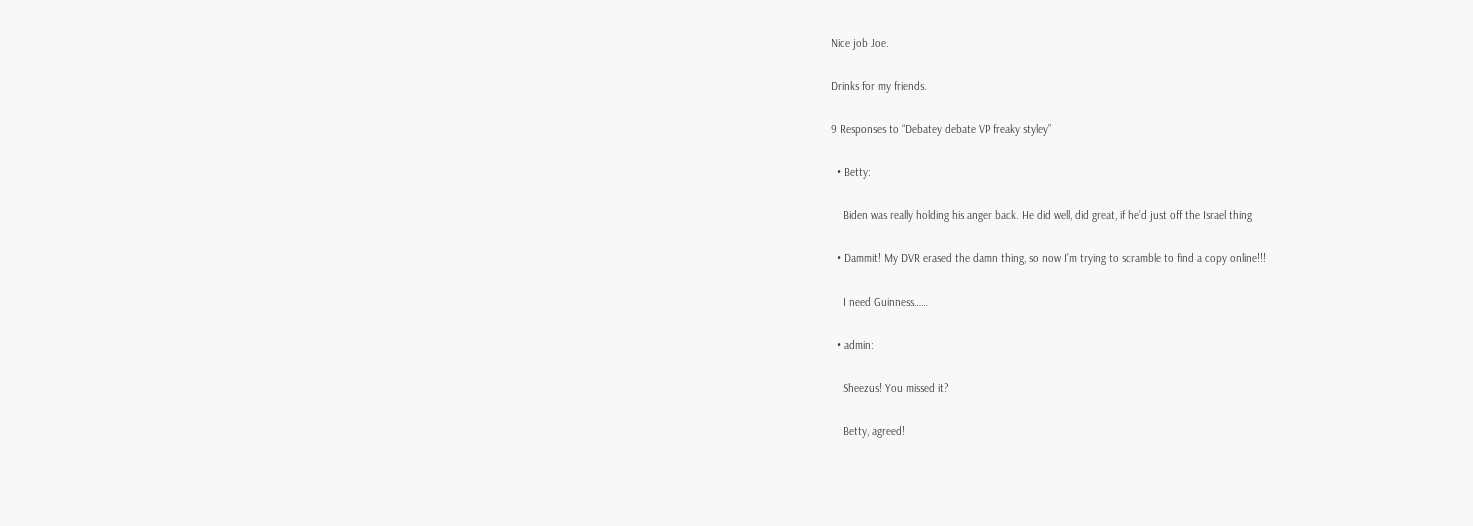Nice job Joe.

Drinks for my friends.

9 Responses to “Debatey debate VP freaky styley”

  • Betty:

    Biden was really holding his anger back. He did well, did great, if he’d just off the Israel thing

  • Dammit! My DVR erased the damn thing, so now I’m trying to scramble to find a copy online!!!

    I need Guinness……

  • admin:

    Sheezus! You missed it?

    Betty, agreed!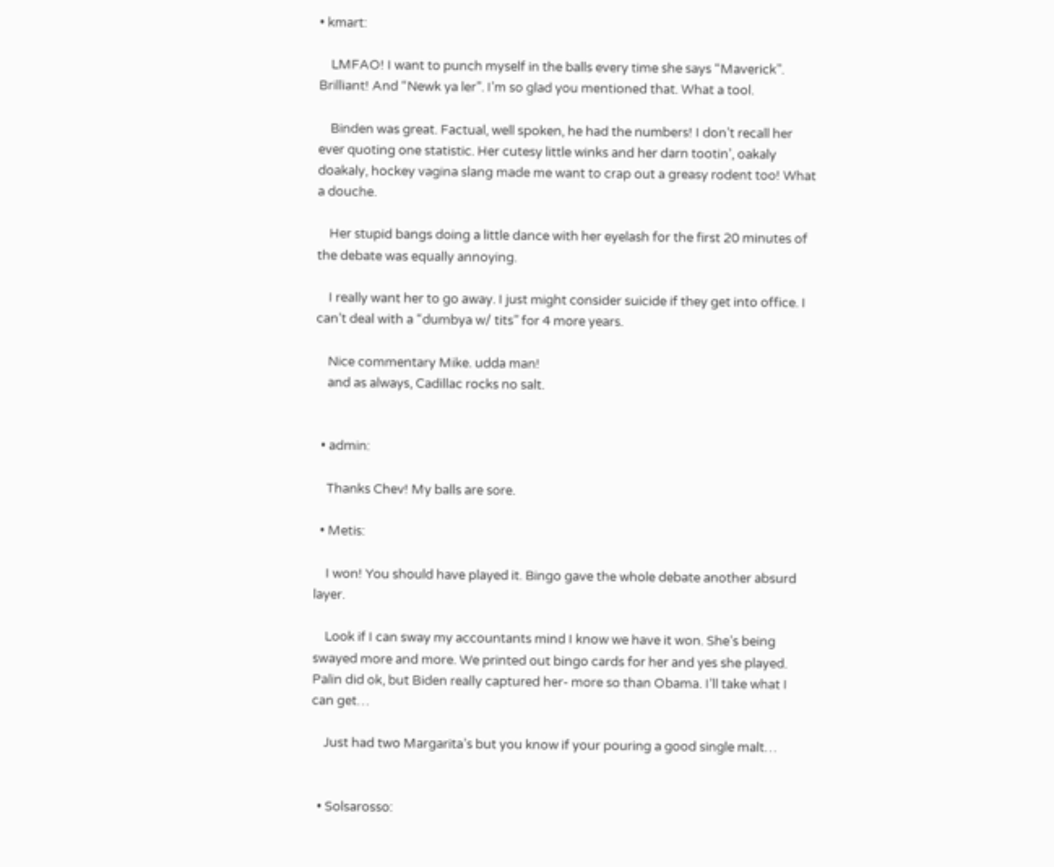• kmart:

    LMFAO! I want to punch myself in the balls every time she says “Maverick”. Brilliant! And “Newk ya ler”. I’m so glad you mentioned that. What a tool.

    Binden was great. Factual, well spoken, he had the numbers! I don’t recall her ever quoting one statistic. Her cutesy little winks and her darn tootin’, oakaly doakaly, hockey vagina slang made me want to crap out a greasy rodent too! What a douche.

    Her stupid bangs doing a little dance with her eyelash for the first 20 minutes of the debate was equally annoying.

    I really want her to go away. I just might consider suicide if they get into office. I can’t deal with a “dumbya w/ tits” for 4 more years.

    Nice commentary Mike. udda man!
    and as always, Cadillac rocks no salt.


  • admin:

    Thanks Chev! My balls are sore.

  • Metis:

    I won! You should have played it. Bingo gave the whole debate another absurd layer.

    Look if I can sway my accountants mind I know we have it won. She’s being swayed more and more. We printed out bingo cards for her and yes she played. Palin did ok, but Biden really captured her- more so than Obama. I’ll take what I can get…

    Just had two Margarita’s but you know if your pouring a good single malt…


  • Solsarosso: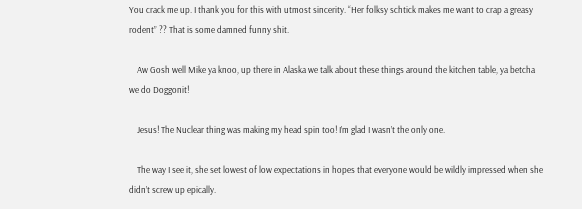You crack me up. I thank you for this with utmost sincerity. “Her folksy schtick makes me want to crap a greasy rodent” ?? That is some damned funny shit.

    Aw Gosh well Mike ya knoo, up there in Alaska we talk about these things around the kitchen table, ya betcha we do Doggonit!

    Jesus! The Nuclear thing was making my head spin too! I’m glad I wasn’t the only one.

    The way I see it, she set lowest of low expectations in hopes that everyone would be wildly impressed when she didn’t screw up epically.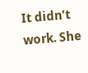It didn’t work. She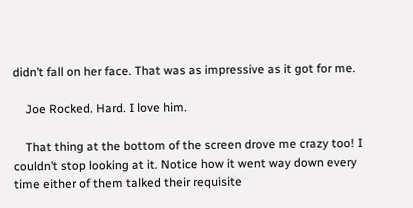didn’t fall on her face. That was as impressive as it got for me.

    Joe Rocked. Hard. I love him.

    That thing at the bottom of the screen drove me crazy too! I couldn’t stop looking at it. Notice how it went way down every time either of them talked their requisite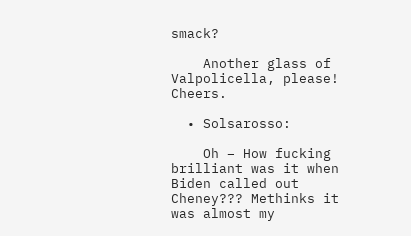smack?

    Another glass of Valpolicella, please! Cheers.

  • Solsarosso:

    Oh – How fucking brilliant was it when Biden called out Cheney??? Methinks it was almost my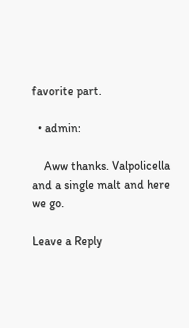favorite part.

  • admin:

    Aww thanks. Valpolicella and a single malt and here we go.

Leave a Reply